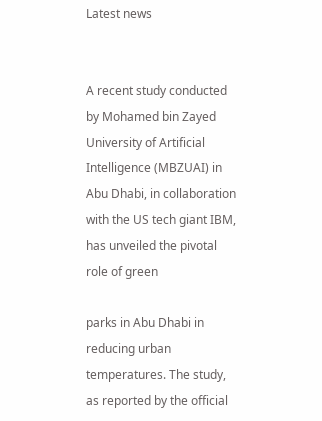Latest news


A recent study conducted by Mohamed bin Zayed University of Artificial Intelligence (MBZUAI) in Abu Dhabi, in collaboration with the US tech giant IBM, has unveiled the pivotal role of green

parks in Abu Dhabi in reducing urban temperatures. The study, as reported by the official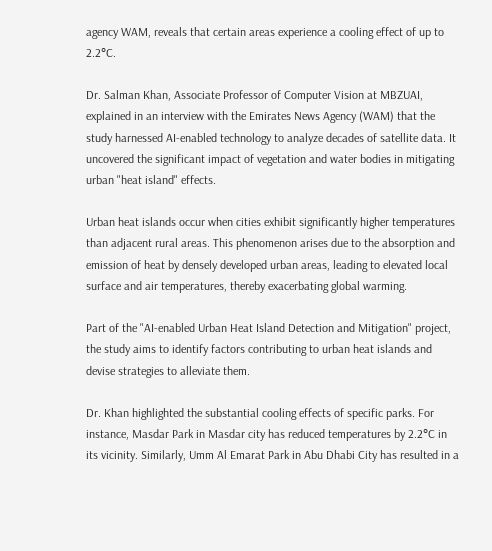agency WAM, reveals that certain areas experience a cooling effect of up to 2.2°C.

Dr. Salman Khan, Associate Professor of Computer Vision at MBZUAI, explained in an interview with the Emirates News Agency (WAM) that the study harnessed AI-enabled technology to analyze decades of satellite data. It uncovered the significant impact of vegetation and water bodies in mitigating urban "heat island" effects.

Urban heat islands occur when cities exhibit significantly higher temperatures than adjacent rural areas. This phenomenon arises due to the absorption and emission of heat by densely developed urban areas, leading to elevated local surface and air temperatures, thereby exacerbating global warming.

Part of the "AI-enabled Urban Heat Island Detection and Mitigation" project, the study aims to identify factors contributing to urban heat islands and devise strategies to alleviate them.

Dr. Khan highlighted the substantial cooling effects of specific parks. For instance, Masdar Park in Masdar city has reduced temperatures by 2.2°C in its vicinity. Similarly, Umm Al Emarat Park in Abu Dhabi City has resulted in a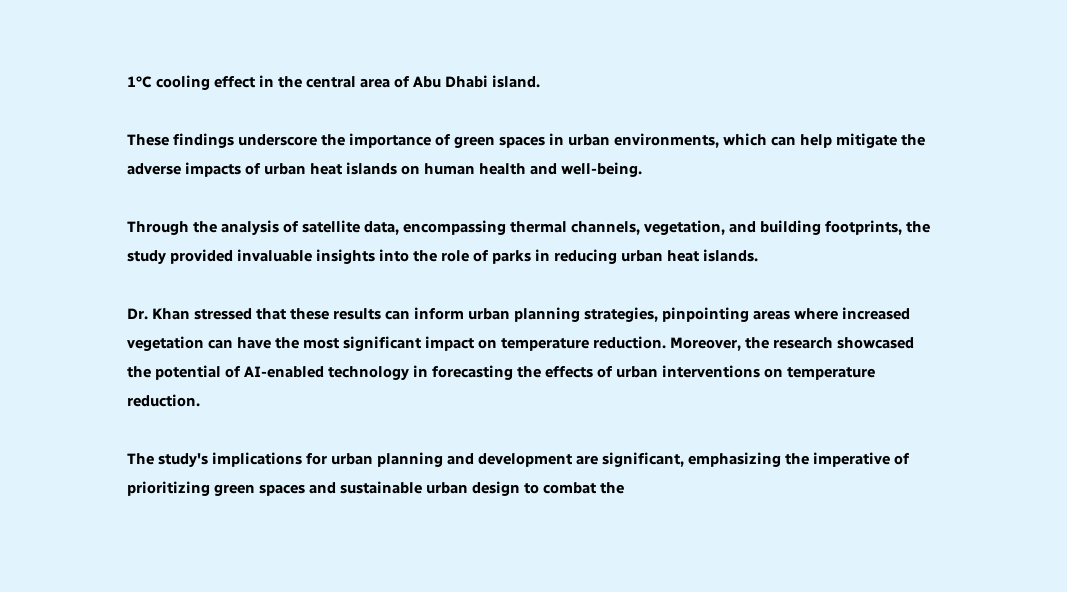1°C cooling effect in the central area of Abu Dhabi island.

These findings underscore the importance of green spaces in urban environments, which can help mitigate the adverse impacts of urban heat islands on human health and well-being.

Through the analysis of satellite data, encompassing thermal channels, vegetation, and building footprints, the study provided invaluable insights into the role of parks in reducing urban heat islands.

Dr. Khan stressed that these results can inform urban planning strategies, pinpointing areas where increased vegetation can have the most significant impact on temperature reduction. Moreover, the research showcased the potential of AI-enabled technology in forecasting the effects of urban interventions on temperature reduction.

The study's implications for urban planning and development are significant, emphasizing the imperative of prioritizing green spaces and sustainable urban design to combat the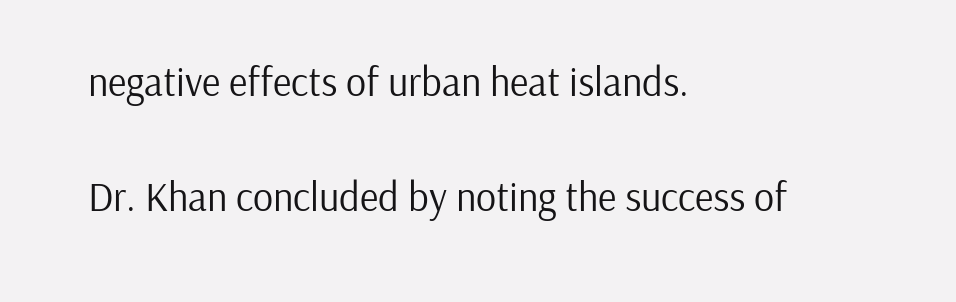negative effects of urban heat islands.

Dr. Khan concluded by noting the success of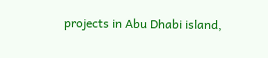projects in Abu Dhabi island,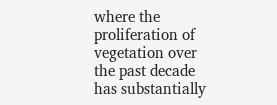where the proliferation of vegetation over the past decade has substantially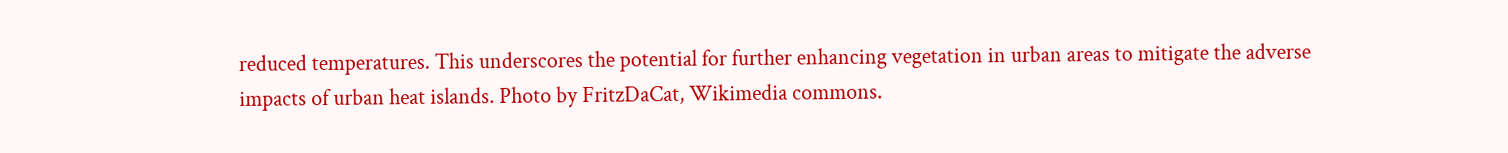reduced temperatures. This underscores the potential for further enhancing vegetation in urban areas to mitigate the adverse impacts of urban heat islands. Photo by FritzDaCat, Wikimedia commons.